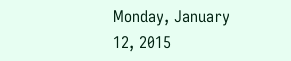Monday, January 12, 2015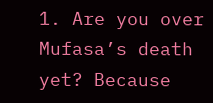1. Are you over Mufasa’s death yet? Because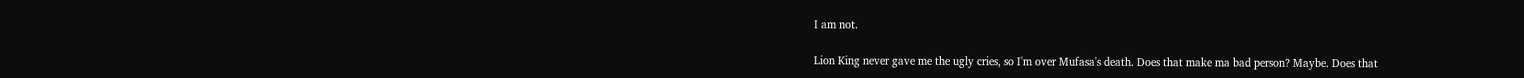I am not.

Lion King never gave me the ugly cries, so I'm over Mufasa's death. Does that make ma bad person? Maybe. Does that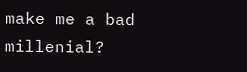make me a bad millenial?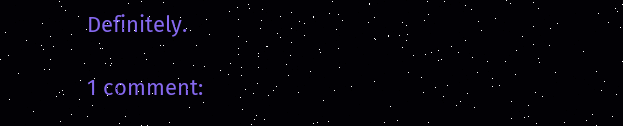Definitely.

1 comment: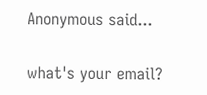Anonymous said...

what's your email?